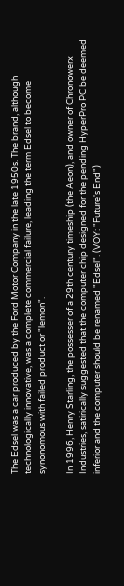The Edsel was a car produced by the Ford Motor Company in the late 1950s. The brand, although technologically innovative, was a complete commercial failure, leading the term Edsel to become synonomous with failed product or "lemon".

In 1996, Henry Starling, the possesser of a 29th century timeship (the Aeon), and owner of Chronowerx Industries, satirically suggested that the computer chip designed for the pending HyperPro PC be deemed inferior and the computer should be renamed "Edsel". (VOY: "Future's End")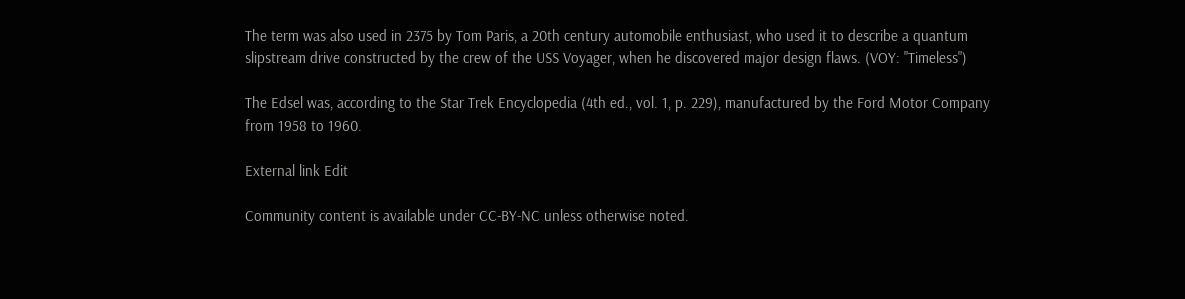The term was also used in 2375 by Tom Paris, a 20th century automobile enthusiast, who used it to describe a quantum slipstream drive constructed by the crew of the USS Voyager, when he discovered major design flaws. (VOY: "Timeless")

The Edsel was, according to the Star Trek Encyclopedia (4th ed., vol. 1, p. 229), manufactured by the Ford Motor Company from 1958 to 1960.

External link Edit

Community content is available under CC-BY-NC unless otherwise noted.